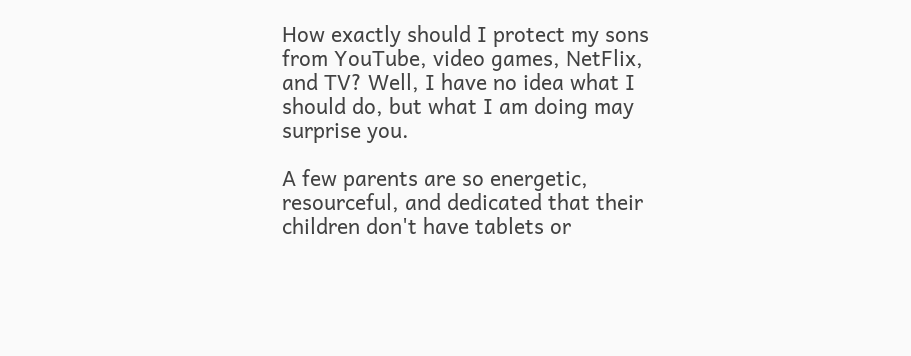How exactly should I protect my sons from YouTube, video games, NetFlix, and TV? Well, I have no idea what I should do, but what I am doing may surprise you.

A few parents are so energetic, resourceful, and dedicated that their children don't have tablets or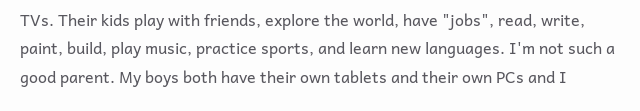TVs. Their kids play with friends, explore the world, have "jobs", read, write, paint, build, play music, practice sports, and learn new languages. I'm not such a good parent. My boys both have their own tablets and their own PCs and I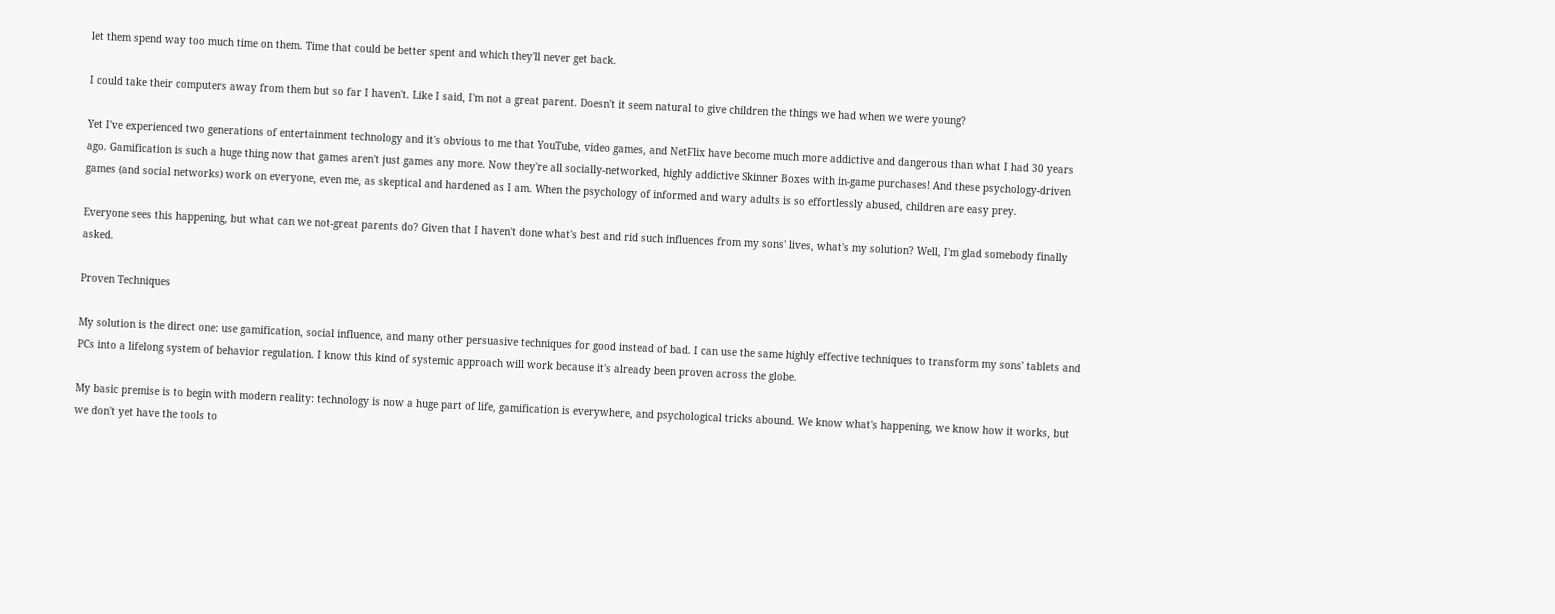let them spend way too much time on them. Time that could be better spent and which they'll never get back.

I could take their computers away from them but so far I haven't. Like I said, I'm not a great parent. Doesn't it seem natural to give children the things we had when we were young?

Yet I've experienced two generations of entertainment technology and it's obvious to me that YouTube, video games, and NetFlix have become much more addictive and dangerous than what I had 30 years ago. Gamification is such a huge thing now that games aren't just games any more. Now they're all socially-networked, highly addictive Skinner Boxes with in-game purchases! And these psychology-driven games (and social networks) work on everyone, even me, as skeptical and hardened as I am. When the psychology of informed and wary adults is so effortlessly abused, children are easy prey.

Everyone sees this happening, but what can we not-great parents do? Given that I haven't done what's best and rid such influences from my sons' lives, what's my solution? Well, I'm glad somebody finally asked.

Proven Techniques

My solution is the direct one: use gamification, social influence, and many other persuasive techniques for good instead of bad. I can use the same highly effective techniques to transform my sons' tablets and PCs into a lifelong system of behavior regulation. I know this kind of systemic approach will work because it's already been proven across the globe.

My basic premise is to begin with modern reality: technology is now a huge part of life, gamification is everywhere, and psychological tricks abound. We know what's happening, we know how it works, but we don't yet have the tools to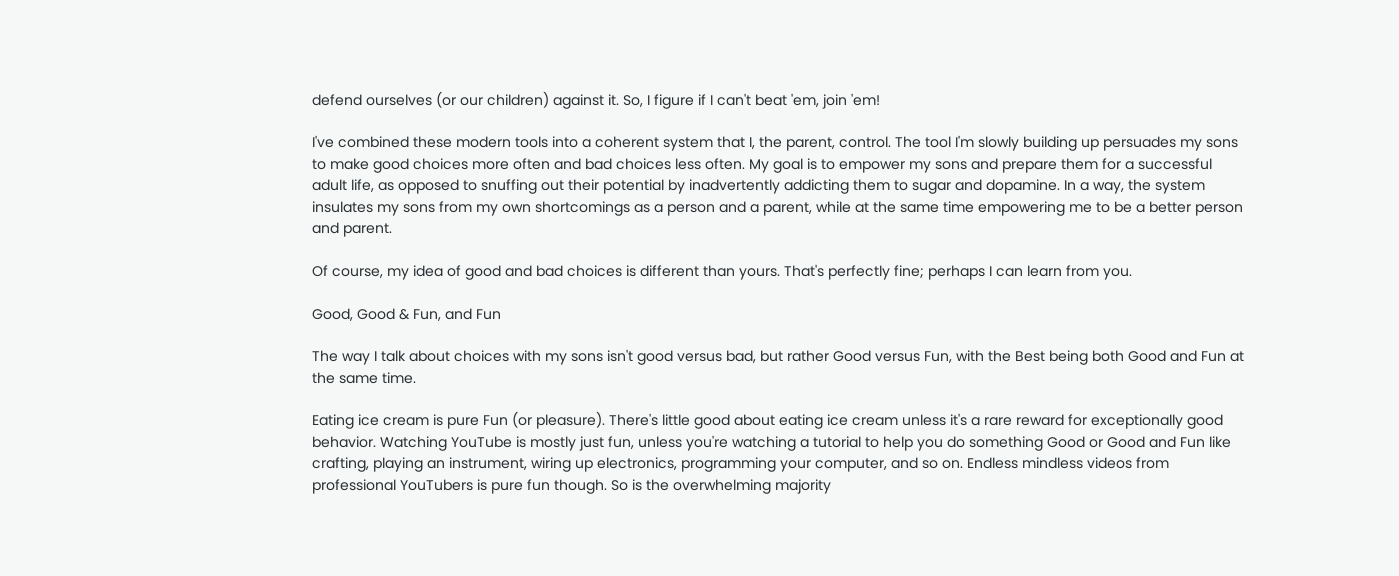defend ourselves (or our children) against it. So, I figure if I can't beat 'em, join 'em!

I've combined these modern tools into a coherent system that I, the parent, control. The tool I'm slowly building up persuades my sons to make good choices more often and bad choices less often. My goal is to empower my sons and prepare them for a successful adult life, as opposed to snuffing out their potential by inadvertently addicting them to sugar and dopamine. In a way, the system insulates my sons from my own shortcomings as a person and a parent, while at the same time empowering me to be a better person and parent.

Of course, my idea of good and bad choices is different than yours. That's perfectly fine; perhaps I can learn from you.

Good, Good & Fun, and Fun

The way I talk about choices with my sons isn't good versus bad, but rather Good versus Fun, with the Best being both Good and Fun at the same time.

Eating ice cream is pure Fun (or pleasure). There's little good about eating ice cream unless it's a rare reward for exceptionally good behavior. Watching YouTube is mostly just fun, unless you're watching a tutorial to help you do something Good or Good and Fun like crafting, playing an instrument, wiring up electronics, programming your computer, and so on. Endless mindless videos from professional YouTubers is pure fun though. So is the overwhelming majority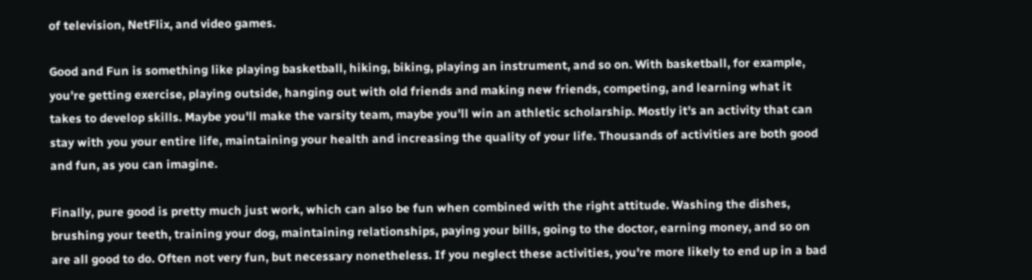of television, NetFlix, and video games.

Good and Fun is something like playing basketball, hiking, biking, playing an instrument, and so on. With basketball, for example, you're getting exercise, playing outside, hanging out with old friends and making new friends, competing, and learning what it takes to develop skills. Maybe you'll make the varsity team, maybe you'll win an athletic scholarship. Mostly it's an activity that can stay with you your entire life, maintaining your health and increasing the quality of your life. Thousands of activities are both good and fun, as you can imagine.

Finally, pure good is pretty much just work, which can also be fun when combined with the right attitude. Washing the dishes, brushing your teeth, training your dog, maintaining relationships, paying your bills, going to the doctor, earning money, and so on are all good to do. Often not very fun, but necessary nonetheless. If you neglect these activities, you're more likely to end up in a bad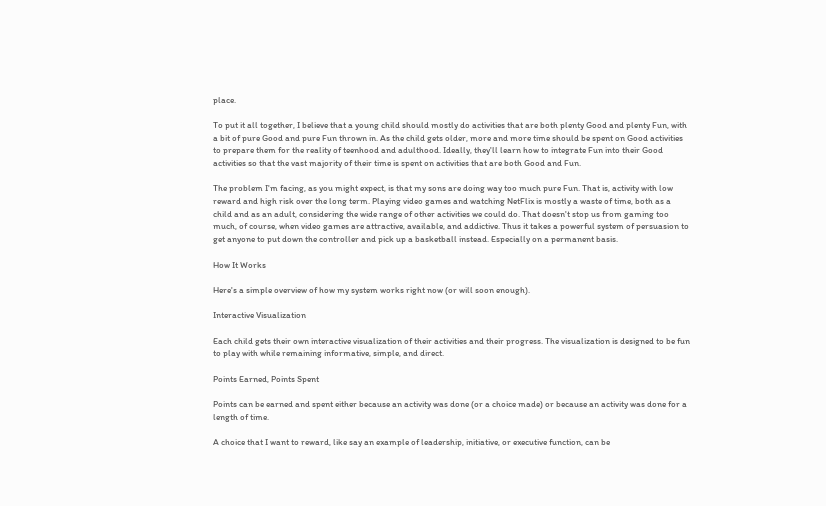place.

To put it all together, I believe that a young child should mostly do activities that are both plenty Good and plenty Fun, with a bit of pure Good and pure Fun thrown in. As the child gets older, more and more time should be spent on Good activities to prepare them for the reality of teenhood and adulthood. Ideally, they'll learn how to integrate Fun into their Good activities so that the vast majority of their time is spent on activities that are both Good and Fun.

The problem I'm facing, as you might expect, is that my sons are doing way too much pure Fun. That is, activity with low reward and high risk over the long term. Playing video games and watching NetFlix is mostly a waste of time, both as a child and as an adult, considering the wide range of other activities we could do. That doesn't stop us from gaming too much, of course, when video games are attractive, available, and addictive. Thus it takes a powerful system of persuasion to get anyone to put down the controller and pick up a basketball instead. Especially on a permanent basis.

How It Works

Here's a simple overview of how my system works right now (or will soon enough).

Interactive Visualization

Each child gets their own interactive visualization of their activities and their progress. The visualization is designed to be fun to play with while remaining informative, simple, and direct.

Points Earned, Points Spent

Points can be earned and spent either because an activity was done (or a choice made) or because an activity was done for a length of time.

A choice that I want to reward, like say an example of leadership, initiative, or executive function, can be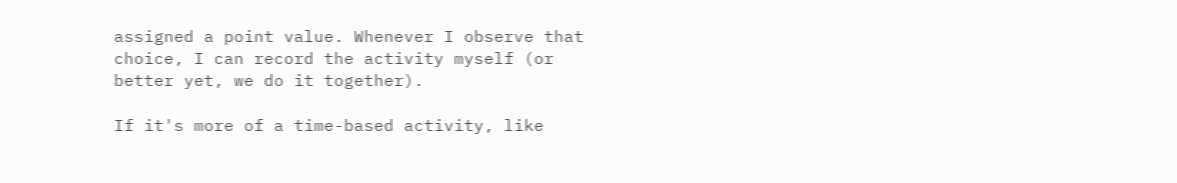assigned a point value. Whenever I observe that choice, I can record the activity myself (or better yet, we do it together).

If it's more of a time-based activity, like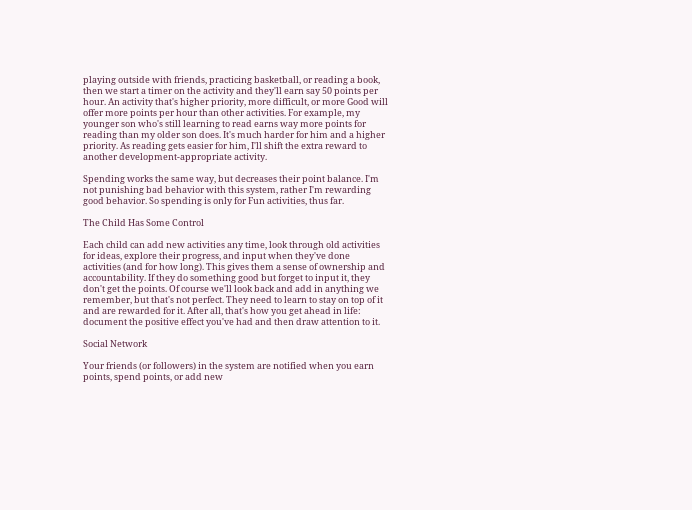playing outside with friends, practicing basketball, or reading a book, then we start a timer on the activity and they'll earn say 50 points per hour. An activity that's higher priority, more difficult, or more Good will offer more points per hour than other activities. For example, my younger son who's still learning to read earns way more points for reading than my older son does. It's much harder for him and a higher priority. As reading gets easier for him, I'll shift the extra reward to another development-appropriate activity.

Spending works the same way, but decreases their point balance. I'm not punishing bad behavior with this system, rather I'm rewarding good behavior. So spending is only for Fun activities, thus far.

The Child Has Some Control

Each child can add new activities any time, look through old activities for ideas, explore their progress, and input when they've done activities (and for how long). This gives them a sense of ownership and accountability. If they do something good but forget to input it, they don't get the points. Of course we'll look back and add in anything we remember, but that's not perfect. They need to learn to stay on top of it and are rewarded for it. After all, that's how you get ahead in life: document the positive effect you've had and then draw attention to it.

Social Network

Your friends (or followers) in the system are notified when you earn points, spend points, or add new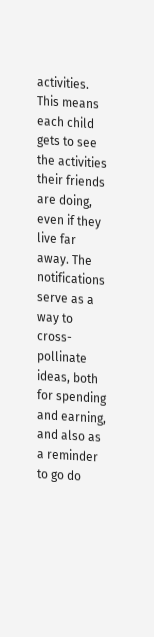activities. This means each child gets to see the activities their friends are doing, even if they live far away. The notifications serve as a way to cross-pollinate ideas, both for spending and earning, and also as a reminder to go do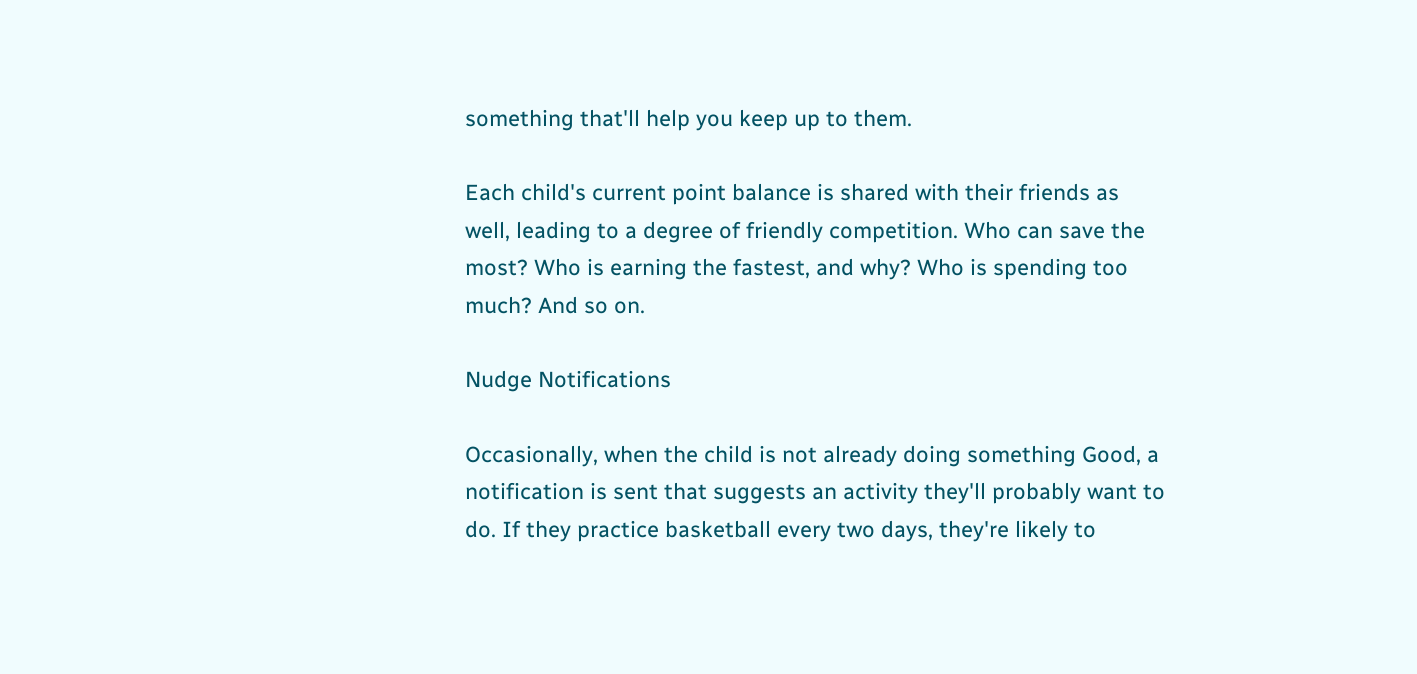something that'll help you keep up to them.

Each child's current point balance is shared with their friends as well, leading to a degree of friendly competition. Who can save the most? Who is earning the fastest, and why? Who is spending too much? And so on.

Nudge Notifications

Occasionally, when the child is not already doing something Good, a notification is sent that suggests an activity they'll probably want to do. If they practice basketball every two days, they're likely to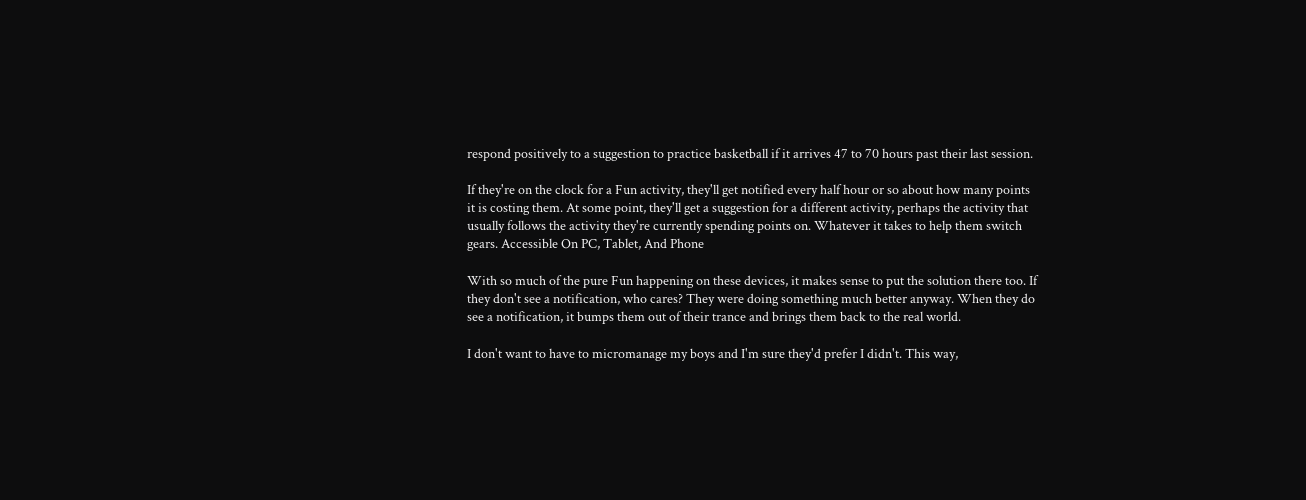respond positively to a suggestion to practice basketball if it arrives 47 to 70 hours past their last session.

If they're on the clock for a Fun activity, they'll get notified every half hour or so about how many points it is costing them. At some point, they'll get a suggestion for a different activity, perhaps the activity that usually follows the activity they're currently spending points on. Whatever it takes to help them switch gears. Accessible On PC, Tablet, And Phone

With so much of the pure Fun happening on these devices, it makes sense to put the solution there too. If they don't see a notification, who cares? They were doing something much better anyway. When they do see a notification, it bumps them out of their trance and brings them back to the real world.

I don't want to have to micromanage my boys and I'm sure they'd prefer I didn't. This way,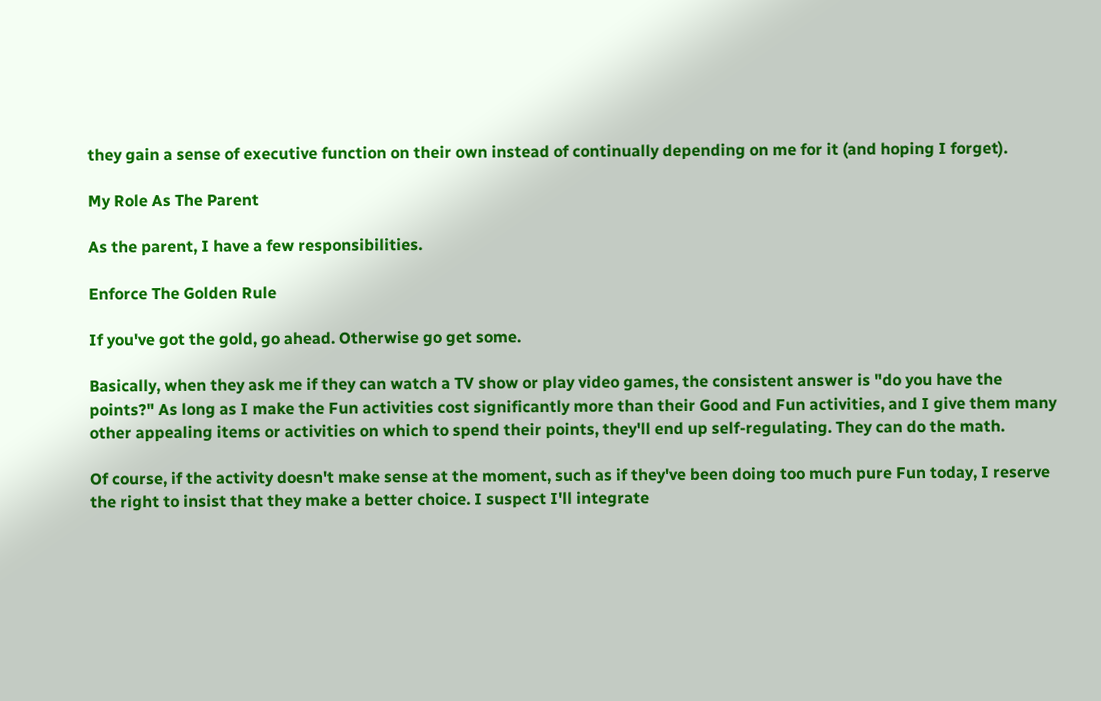they gain a sense of executive function on their own instead of continually depending on me for it (and hoping I forget).

My Role As The Parent

As the parent, I have a few responsibilities.

Enforce The Golden Rule

If you've got the gold, go ahead. Otherwise go get some.

Basically, when they ask me if they can watch a TV show or play video games, the consistent answer is "do you have the points?" As long as I make the Fun activities cost significantly more than their Good and Fun activities, and I give them many other appealing items or activities on which to spend their points, they'll end up self-regulating. They can do the math.

Of course, if the activity doesn't make sense at the moment, such as if they've been doing too much pure Fun today, I reserve the right to insist that they make a better choice. I suspect I'll integrate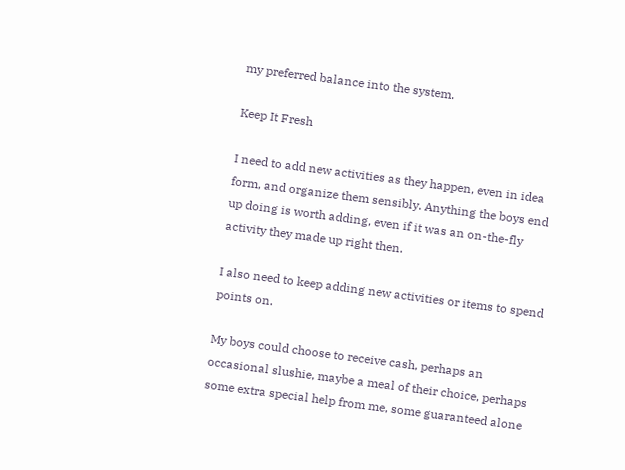my preferred balance into the system.

Keep It Fresh

I need to add new activities as they happen, even in idea form, and organize them sensibly. Anything the boys end up doing is worth adding, even if it was an on-the-fly activity they made up right then.

I also need to keep adding new activities or items to spend points on.

My boys could choose to receive cash, perhaps an occasional slushie, maybe a meal of their choice, perhaps some extra special help from me, some guaranteed alone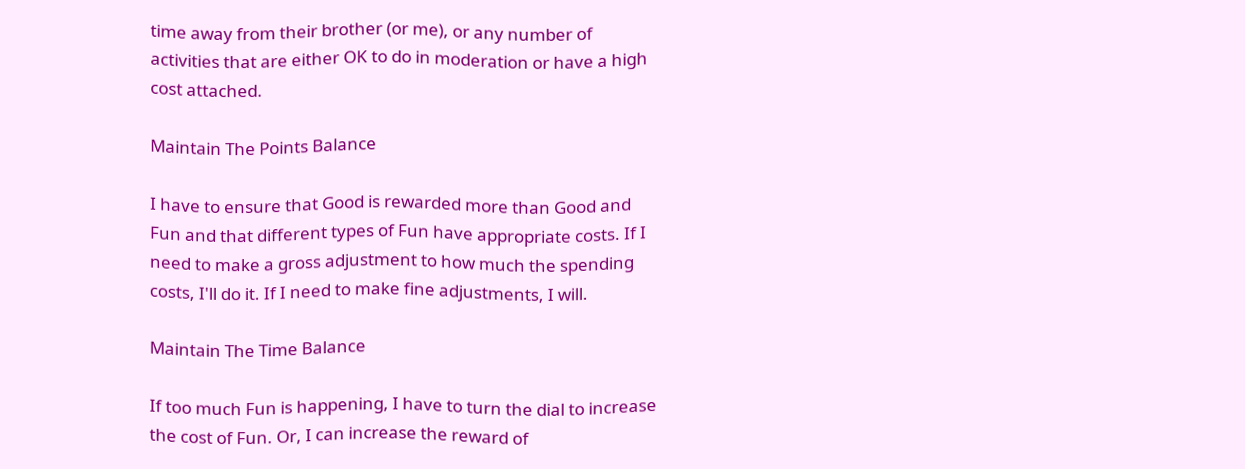time away from their brother (or me), or any number of activities that are either OK to do in moderation or have a high cost attached.

Maintain The Points Balance

I have to ensure that Good is rewarded more than Good and Fun and that different types of Fun have appropriate costs. If I need to make a gross adjustment to how much the spending costs, I'll do it. If I need to make fine adjustments, I will.

Maintain The Time Balance

If too much Fun is happening, I have to turn the dial to increase the cost of Fun. Or, I can increase the reward of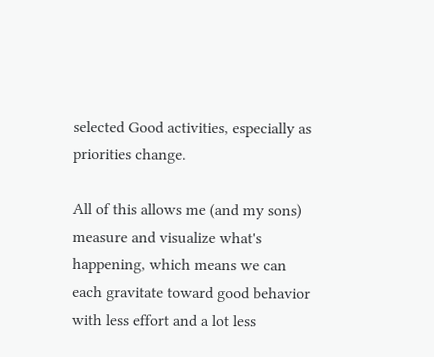selected Good activities, especially as priorities change.

All of this allows me (and my sons) measure and visualize what's happening, which means we can each gravitate toward good behavior with less effort and a lot less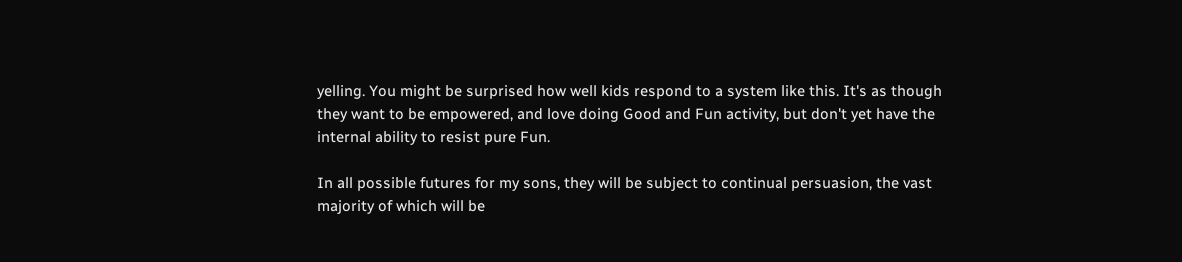yelling. You might be surprised how well kids respond to a system like this. It's as though they want to be empowered, and love doing Good and Fun activity, but don't yet have the internal ability to resist pure Fun.

In all possible futures for my sons, they will be subject to continual persuasion, the vast majority of which will be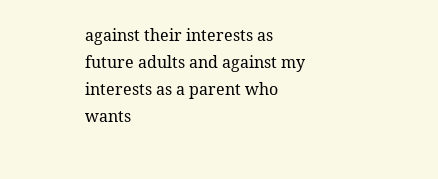against their interests as future adults and against my interests as a parent who wants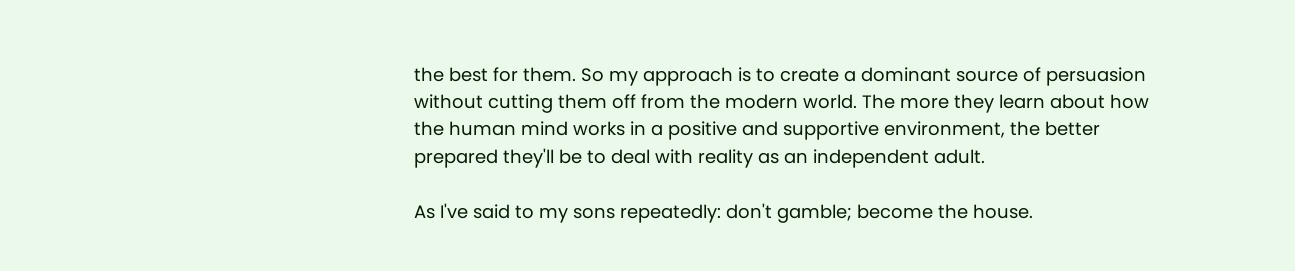the best for them. So my approach is to create a dominant source of persuasion without cutting them off from the modern world. The more they learn about how the human mind works in a positive and supportive environment, the better prepared they'll be to deal with reality as an independent adult.

As I've said to my sons repeatedly: don't gamble; become the house.